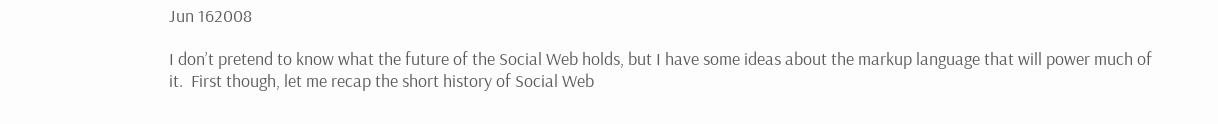Jun 162008

I don’t pretend to know what the future of the Social Web holds, but I have some ideas about the markup language that will power much of it.  First though, let me recap the short history of Social Web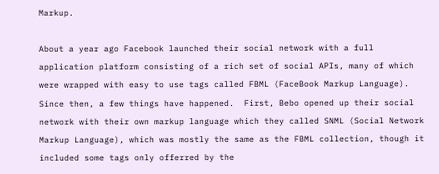Markup.

About a year ago Facebook launched their social network with a full application platform consisting of a rich set of social APIs, many of which were wrapped with easy to use tags called FBML (FaceBook Markup Language).  Since then, a few things have happened.  First, Bebo opened up their social network with their own markup language which they called SNML (Social Network Markup Language), which was mostly the same as the FBML collection, though it included some tags only offerred by the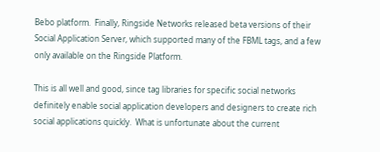Bebo platform.  Finally, Ringside Networks released beta versions of their Social Application Server, which supported many of the FBML tags, and a few only available on the Ringside Platform.

This is all well and good, since tag libraries for specific social networks definitely enable social application developers and designers to create rich social applications quickly.  What is unfortunate about the current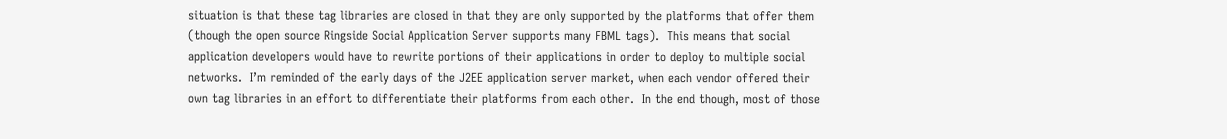situation is that these tag libraries are closed in that they are only supported by the platforms that offer them (though the open source Ringside Social Application Server supports many FBML tags).  This means that social application developers would have to rewrite portions of their applications in order to deploy to multiple social networks.  I’m reminded of the early days of the J2EE application server market, when each vendor offered their own tag libraries in an effort to differentiate their platforms from each other.  In the end though, most of those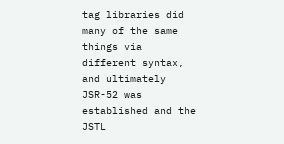tag libraries did many of the same things via different syntax, and ultimately JSR-52 was established and the JSTL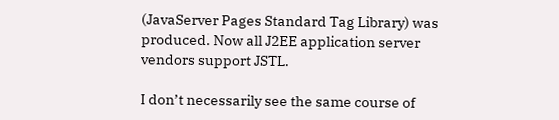(JavaServer Pages Standard Tag Library) was produced. Now all J2EE application server vendors support JSTL.

I don’t necessarily see the same course of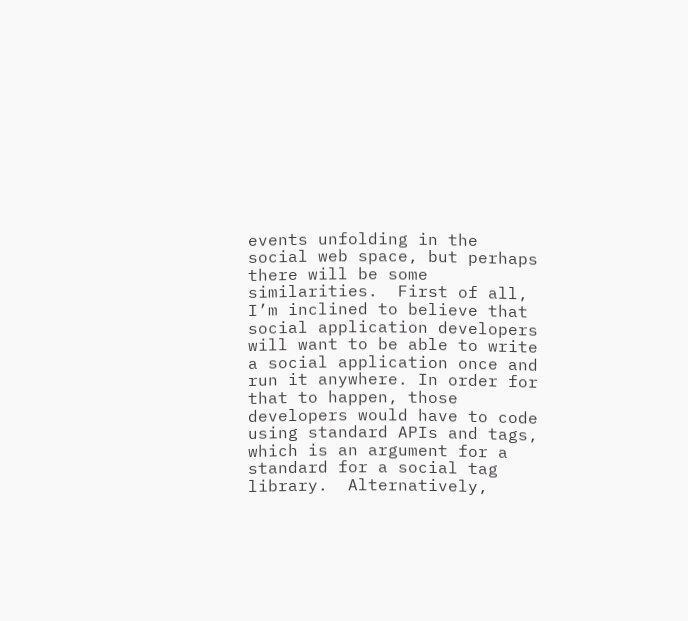events unfolding in the social web space, but perhaps there will be some similarities.  First of all, I’m inclined to believe that social application developers will want to be able to write a social application once and run it anywhere. In order for that to happen, those developers would have to code using standard APIs and tags, which is an argument for a standard for a social tag library.  Alternatively,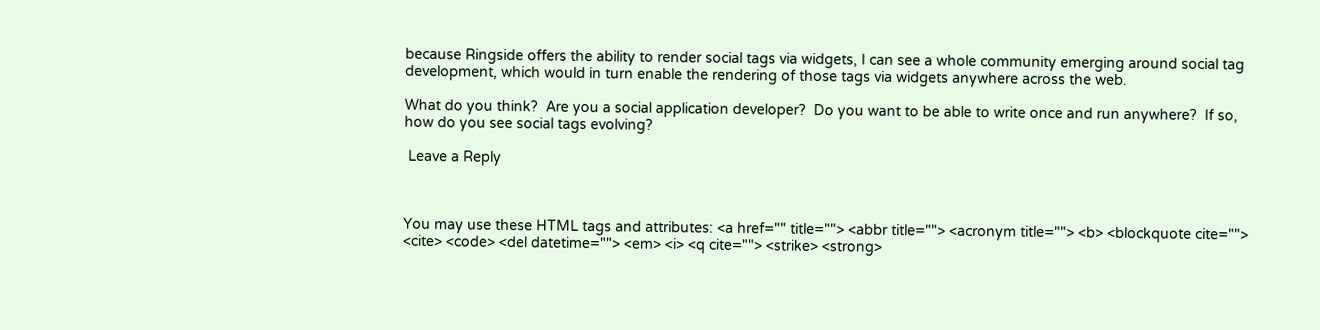because Ringside offers the ability to render social tags via widgets, I can see a whole community emerging around social tag development, which would in turn enable the rendering of those tags via widgets anywhere across the web.

What do you think?  Are you a social application developer?  Do you want to be able to write once and run anywhere?  If so, how do you see social tags evolving?

 Leave a Reply



You may use these HTML tags and attributes: <a href="" title=""> <abbr title=""> <acronym title=""> <b> <blockquote cite=""> <cite> <code> <del datetime=""> <em> <i> <q cite=""> <strike> <strong>